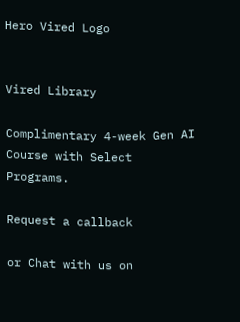Hero Vired Logo


Vired Library

Complimentary 4-week Gen AI Course with Select Programs.

Request a callback

or Chat with us on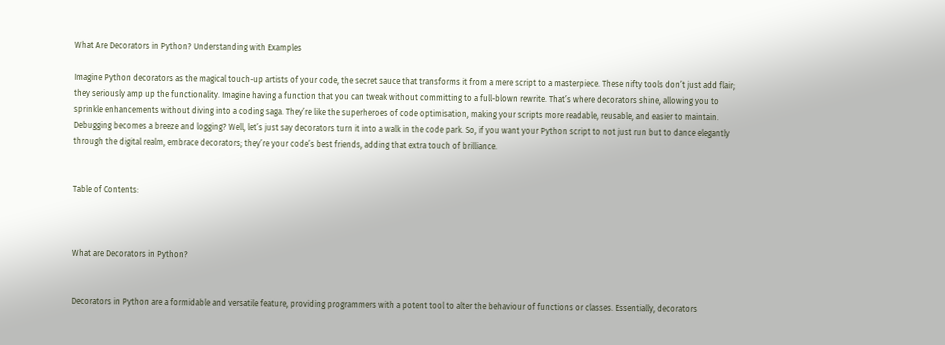What Are Decorators in Python? Understanding with Examples

Imagine Python decorators as the magical touch-up artists of your code, the secret sauce that transforms it from a mere script to a masterpiece. These nifty tools don’t just add flair; they seriously amp up the functionality. Imagine having a function that you can tweak without committing to a full-blown rewrite. That’s where decorators shine, allowing you to sprinkle enhancements without diving into a coding saga. They’re like the superheroes of code optimisation, making your scripts more readable, reusable, and easier to maintain. Debugging becomes a breeze and logging? Well, let’s just say decorators turn it into a walk in the code park. So, if you want your Python script to not just run but to dance elegantly through the digital realm, embrace decorators; they’re your code’s best friends, adding that extra touch of brilliance.


Table of Contents:



What are Decorators in Python?


Decorators in Python are a formidable and versatile feature, providing programmers with a potent tool to alter the behaviour of functions or classes. Essentially, decorators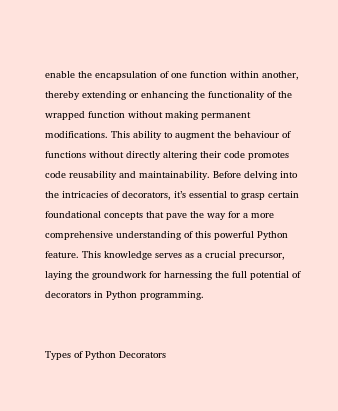enable the encapsulation of one function within another, thereby extending or enhancing the functionality of the wrapped function without making permanent modifications. This ability to augment the behaviour of functions without directly altering their code promotes code reusability and maintainability. Before delving into the intricacies of decorators, it’s essential to grasp certain foundational concepts that pave the way for a more comprehensive understanding of this powerful Python feature. This knowledge serves as a crucial precursor, laying the groundwork for harnessing the full potential of decorators in Python programming.


Types of Python Decorators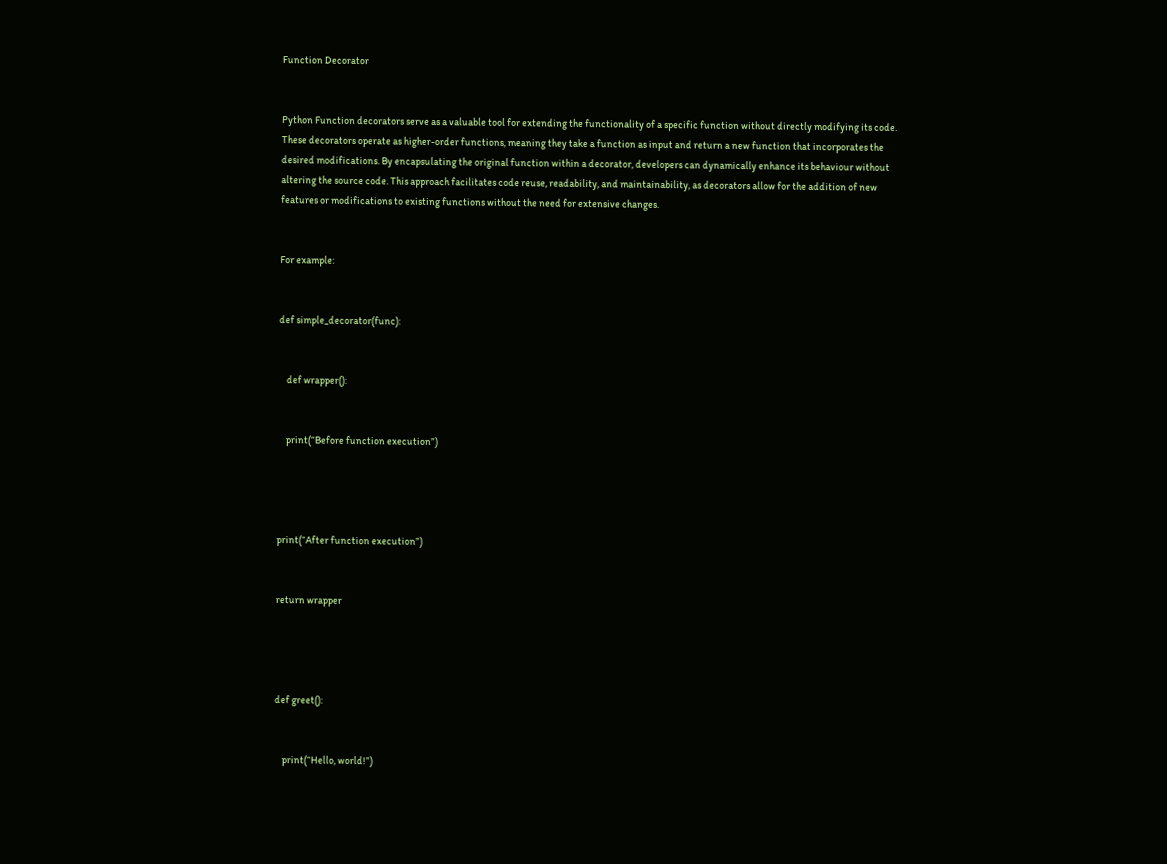Function Decorator


Python Function decorators serve as a valuable tool for extending the functionality of a specific function without directly modifying its code. These decorators operate as higher-order functions, meaning they take a function as input and return a new function that incorporates the desired modifications. By encapsulating the original function within a decorator, developers can dynamically enhance its behaviour without altering the source code. This approach facilitates code reuse, readability, and maintainability, as decorators allow for the addition of new features or modifications to existing functions without the need for extensive changes.


For example:


def simple_decorator(func):


    def wrapper():


    print(“Before function execution”)




print(“After function execution”)


return wrapper




def greet():


    print(“Hello, world!”)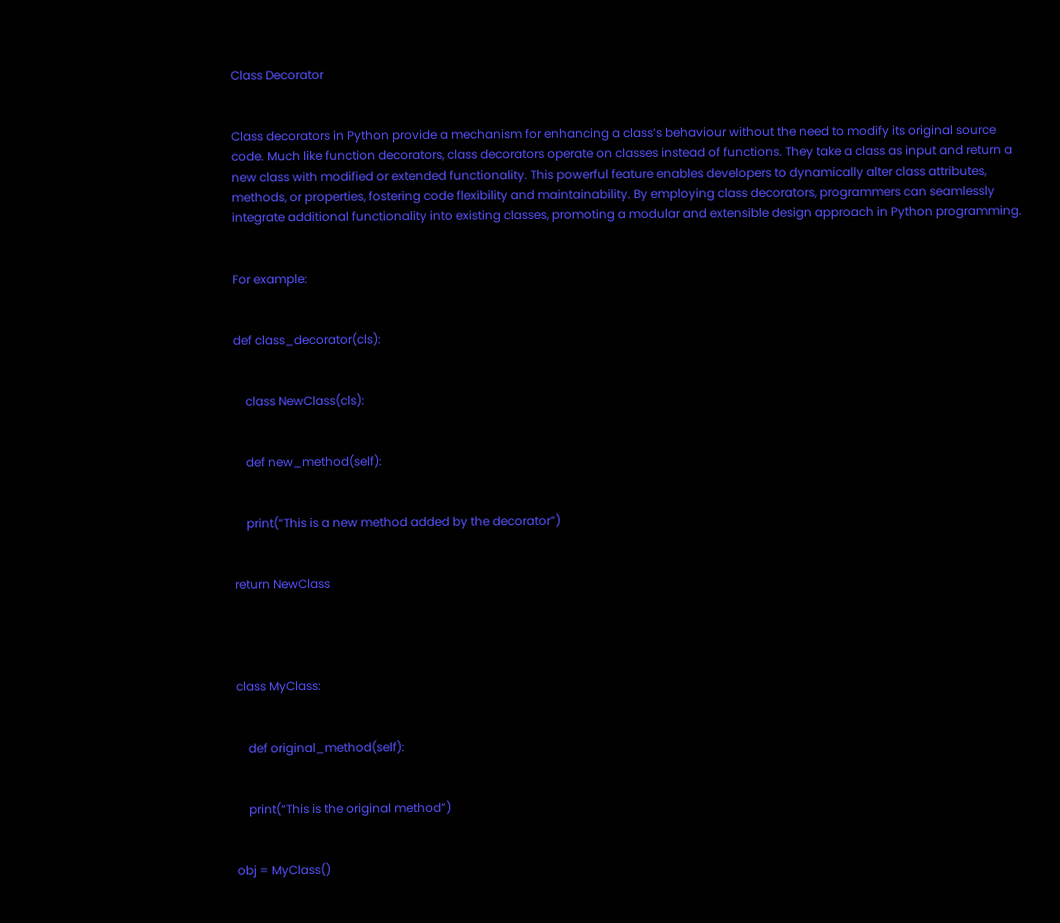Class Decorator


Class decorators in Python provide a mechanism for enhancing a class’s behaviour without the need to modify its original source code. Much like function decorators, class decorators operate on classes instead of functions. They take a class as input and return a new class with modified or extended functionality. This powerful feature enables developers to dynamically alter class attributes, methods, or properties, fostering code flexibility and maintainability. By employing class decorators, programmers can seamlessly integrate additional functionality into existing classes, promoting a modular and extensible design approach in Python programming.


For example:


def class_decorator(cls):


    class NewClass(cls):


    def new_method(self):


    print(“This is a new method added by the decorator”)


return NewClass




class MyClass:


    def original_method(self):


    print(“This is the original method”)


obj = MyClass()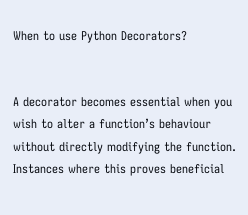When to use Python Decorators?


A decorator becomes essential when you wish to alter a function’s behaviour without directly modifying the function. Instances where this proves beneficial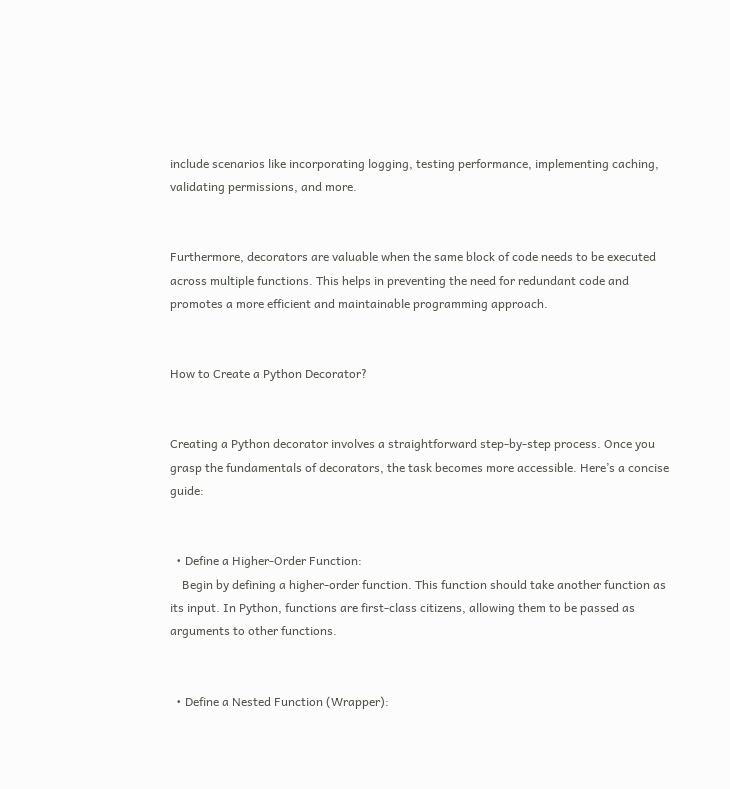include scenarios like incorporating logging, testing performance, implementing caching, validating permissions, and more.


Furthermore, decorators are valuable when the same block of code needs to be executed across multiple functions. This helps in preventing the need for redundant code and promotes a more efficient and maintainable programming approach.


How to Create a Python Decorator?


Creating a Python decorator involves a straightforward step-by-step process. Once you grasp the fundamentals of decorators, the task becomes more accessible. Here’s a concise guide:


  • Define a Higher-Order Function:
    Begin by defining a higher-order function. This function should take another function as its input. In Python, functions are first-class citizens, allowing them to be passed as arguments to other functions.


  • Define a Nested Function (Wrapper):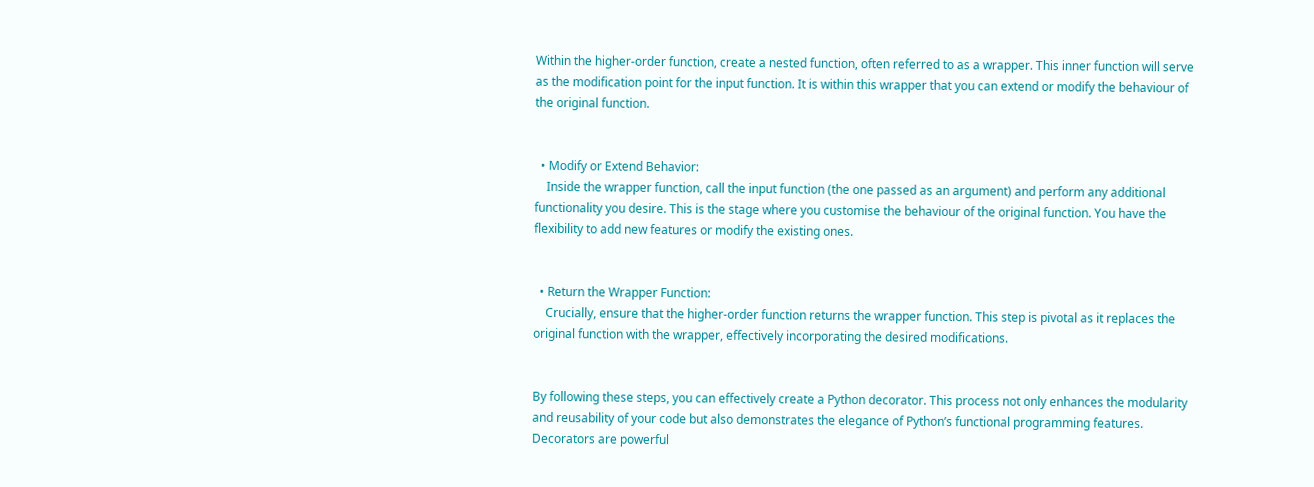Within the higher-order function, create a nested function, often referred to as a wrapper. This inner function will serve as the modification point for the input function. It is within this wrapper that you can extend or modify the behaviour of the original function.


  • Modify or Extend Behavior:
    Inside the wrapper function, call the input function (the one passed as an argument) and perform any additional functionality you desire. This is the stage where you customise the behaviour of the original function. You have the flexibility to add new features or modify the existing ones.


  • Return the Wrapper Function:
    Crucially, ensure that the higher-order function returns the wrapper function. This step is pivotal as it replaces the original function with the wrapper, effectively incorporating the desired modifications.


By following these steps, you can effectively create a Python decorator. This process not only enhances the modularity and reusability of your code but also demonstrates the elegance of Python’s functional programming features. Decorators are powerful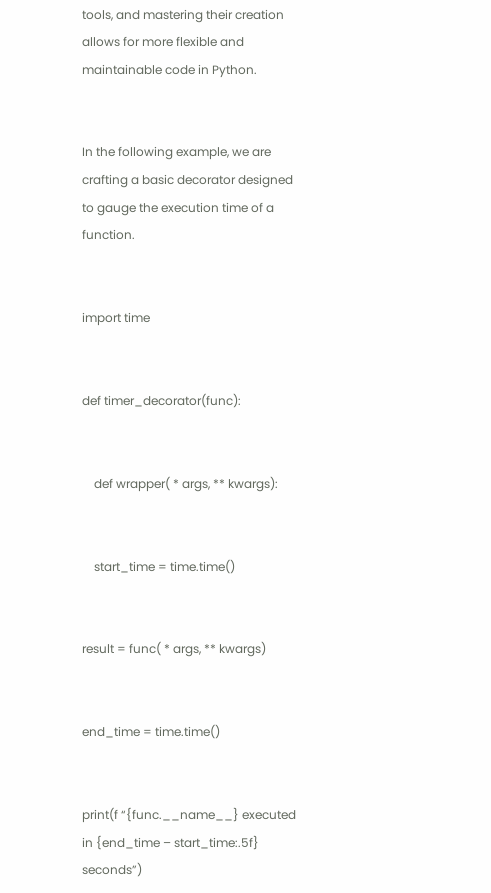tools, and mastering their creation allows for more flexible and maintainable code in Python.


In the following example, we are crafting a basic decorator designed to gauge the execution time of a function.


import time


def timer_decorator(func):


    def wrapper( * args, ** kwargs):


    start_time = time.time()


result = func( * args, ** kwargs)


end_time = time.time()


print(f “{func.__name__} executed in {end_time – start_time:.5f} seconds”)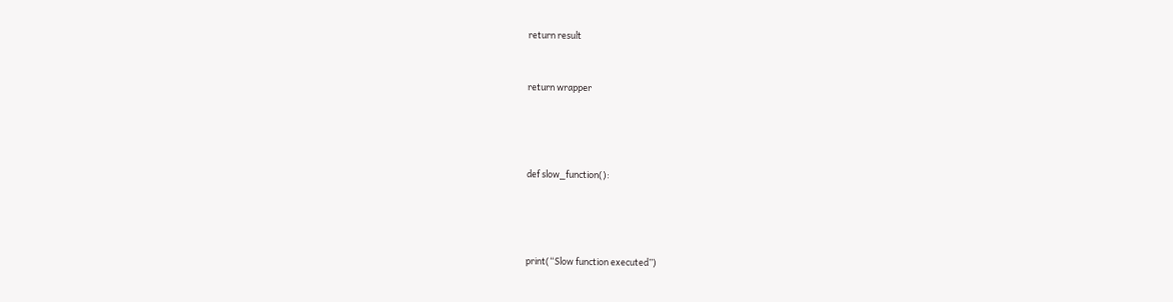return result


return wrapper




def slow_function():




print(“Slow function executed”)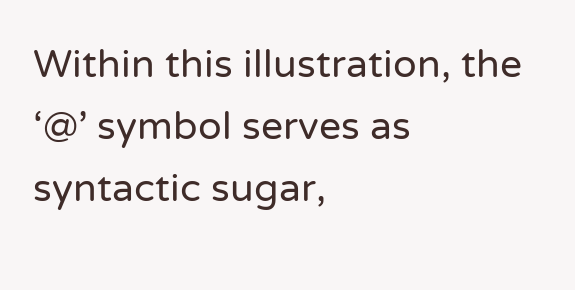Within this illustration, the ‘@’ symbol serves as syntactic sugar,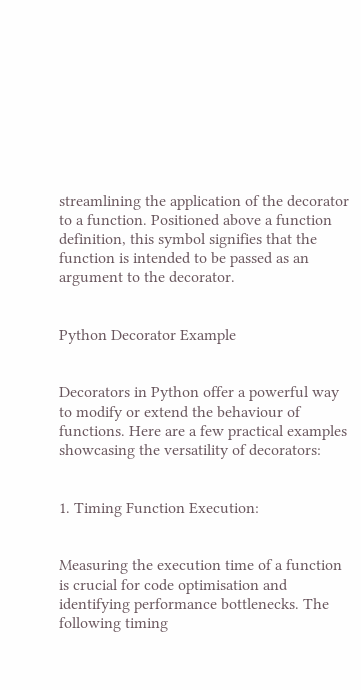streamlining the application of the decorator to a function. Positioned above a function definition, this symbol signifies that the function is intended to be passed as an argument to the decorator.


Python Decorator Example


Decorators in Python offer a powerful way to modify or extend the behaviour of functions. Here are a few practical examples showcasing the versatility of decorators:


1. Timing Function Execution:


Measuring the execution time of a function is crucial for code optimisation and identifying performance bottlenecks. The following timing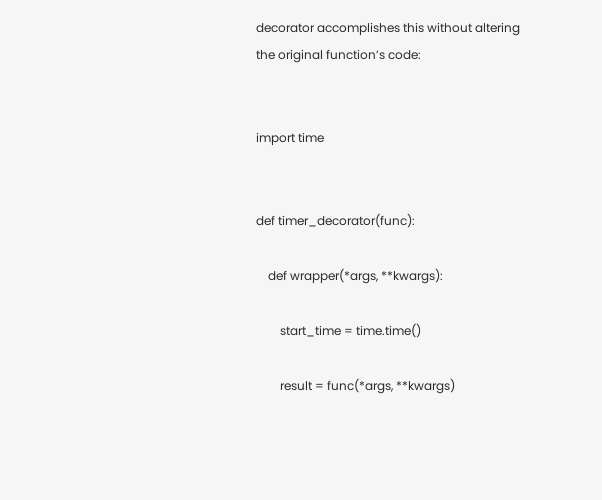decorator accomplishes this without altering the original function’s code:


import time


def timer_decorator(func):

    def wrapper(*args, **kwargs):

        start_time = time.time()

        result = func(*args, **kwargs)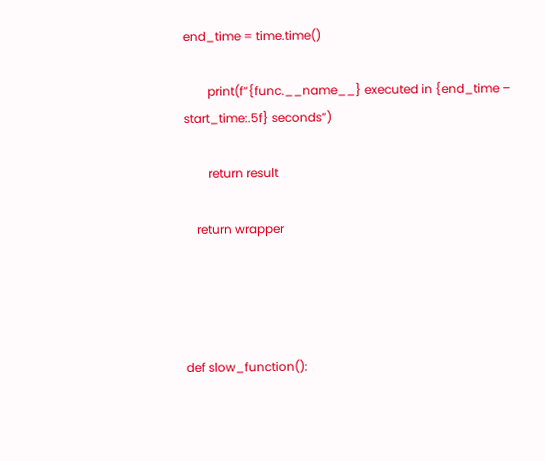end_time = time.time()

        print(f”{func.__name__} executed in {end_time – start_time:.5f} seconds”)

        return result

    return wrapper




def slow_function():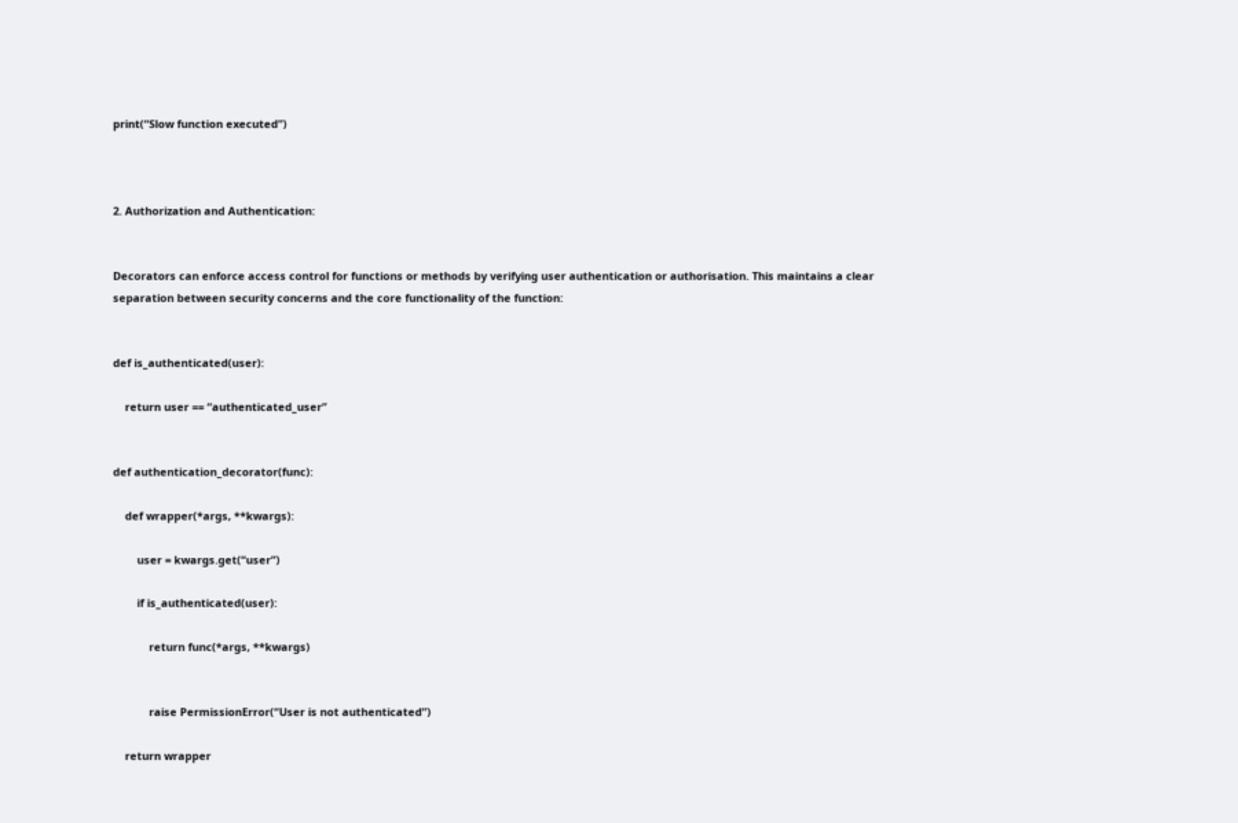print(“Slow function executed”)



2. Authorization and Authentication:


Decorators can enforce access control for functions or methods by verifying user authentication or authorisation. This maintains a clear separation between security concerns and the core functionality of the function:


def is_authenticated(user):

    return user == “authenticated_user”


def authentication_decorator(func):

    def wrapper(*args, **kwargs):

        user = kwargs.get(“user”)

        if is_authenticated(user):

            return func(*args, **kwargs)


            raise PermissionError(“User is not authenticated”)

    return wrapper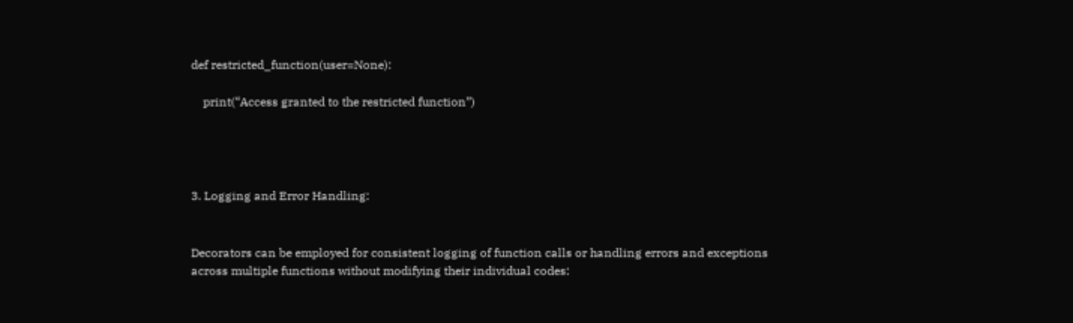def restricted_function(user=None):

    print(“Access granted to the restricted function”)




3. Logging and Error Handling:


Decorators can be employed for consistent logging of function calls or handling errors and exceptions across multiple functions without modifying their individual codes: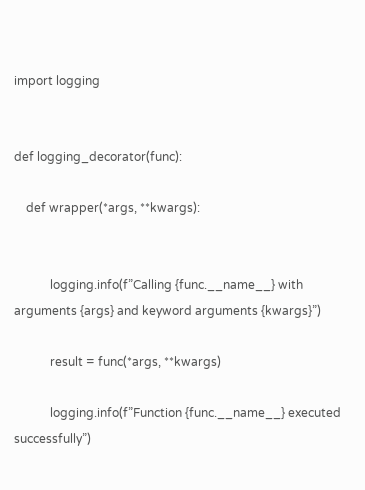import logging


def logging_decorator(func):

    def wrapper(*args, **kwargs):


            logging.info(f”Calling {func.__name__} with arguments {args} and keyword arguments {kwargs}”)

            result = func(*args, **kwargs)

            logging.info(f”Function {func.__name__} executed successfully”)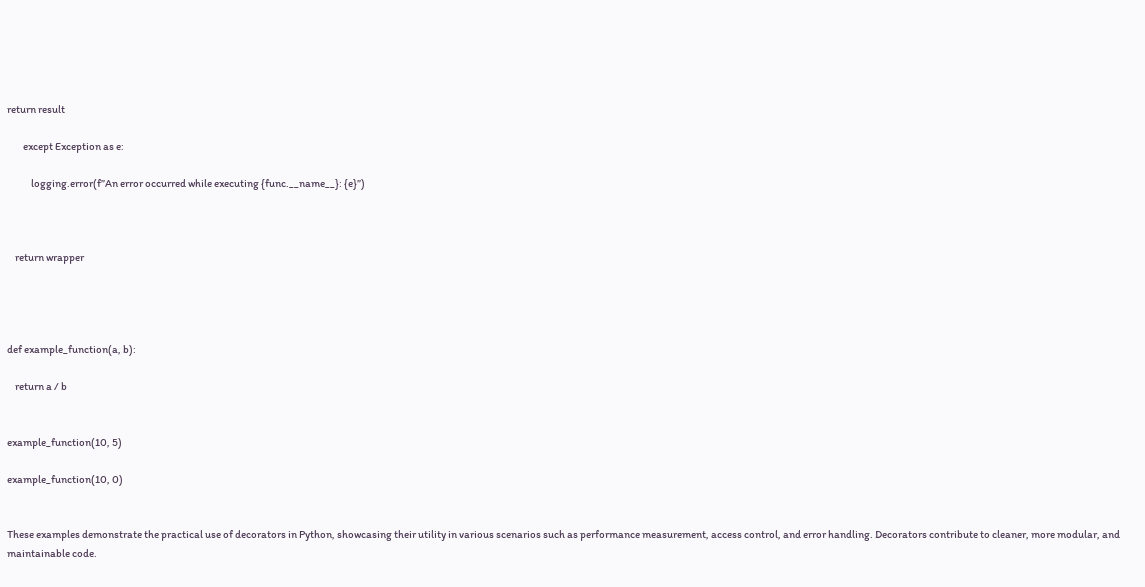return result

        except Exception as e:

            logging.error(f”An error occurred while executing {func.__name__}: {e}”)



    return wrapper




def example_function(a, b):

    return a / b


example_function(10, 5)

example_function(10, 0)


These examples demonstrate the practical use of decorators in Python, showcasing their utility in various scenarios such as performance measurement, access control, and error handling. Decorators contribute to cleaner, more modular, and maintainable code.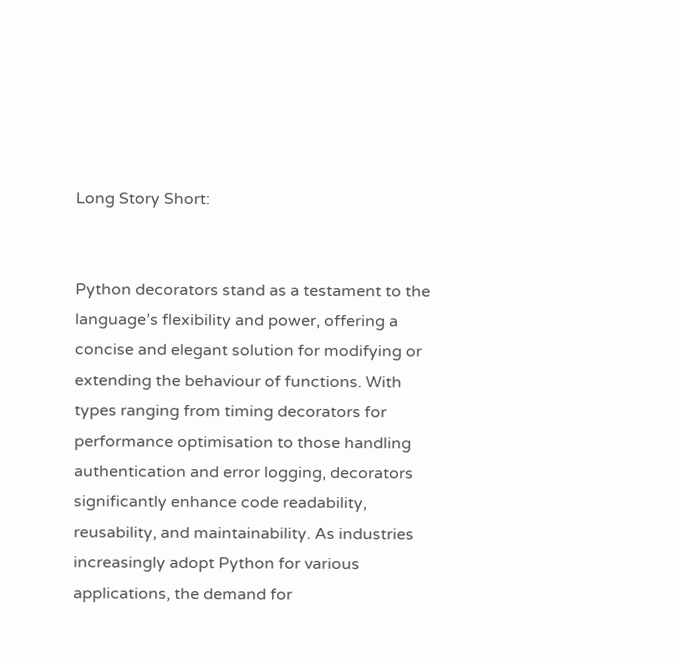Long Story Short:


Python decorators stand as a testament to the language’s flexibility and power, offering a concise and elegant solution for modifying or extending the behaviour of functions. With types ranging from timing decorators for performance optimisation to those handling authentication and error logging, decorators significantly enhance code readability, reusability, and maintainability. As industries increasingly adopt Python for various applications, the demand for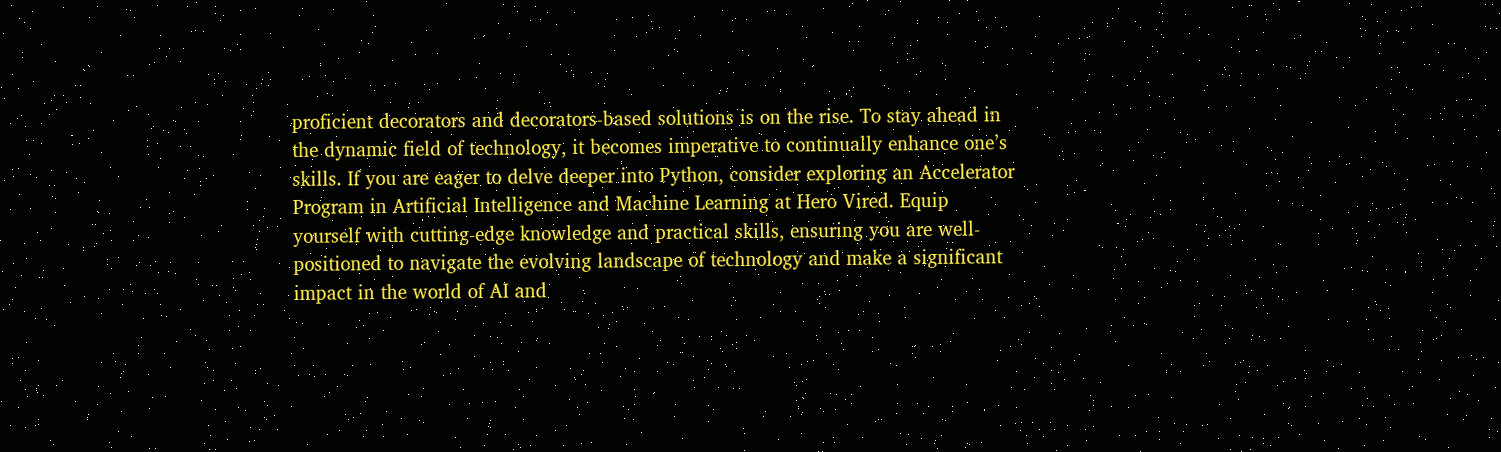proficient decorators and decorators-based solutions is on the rise. To stay ahead in the dynamic field of technology, it becomes imperative to continually enhance one’s skills. If you are eager to delve deeper into Python, consider exploring an Accelerator Program in Artificial Intelligence and Machine Learning at Hero Vired. Equip yourself with cutting-edge knowledge and practical skills, ensuring you are well-positioned to navigate the evolving landscape of technology and make a significant impact in the world of AI and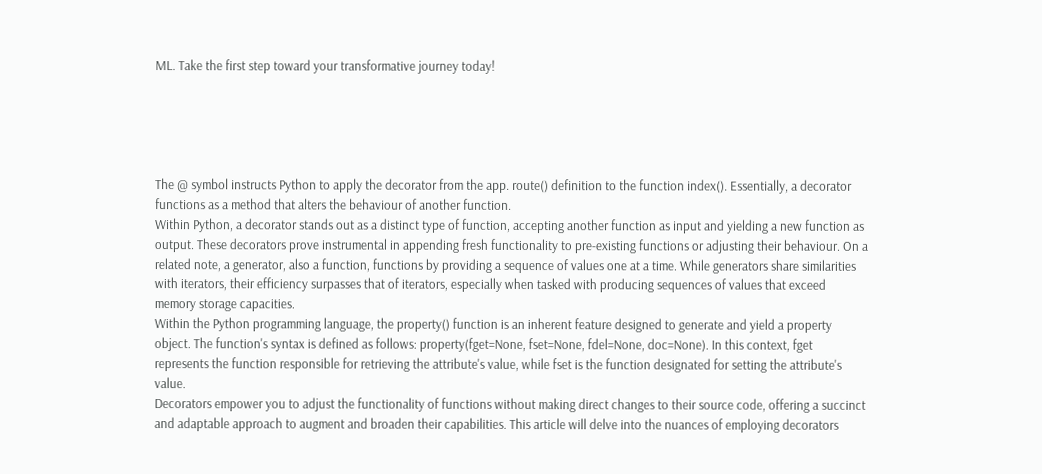ML. Take the first step toward your transformative journey today!





The @ symbol instructs Python to apply the decorator from the app. route() definition to the function index(). Essentially, a decorator functions as a method that alters the behaviour of another function.
Within Python, a decorator stands out as a distinct type of function, accepting another function as input and yielding a new function as output. These decorators prove instrumental in appending fresh functionality to pre-existing functions or adjusting their behaviour. On a related note, a generator, also a function, functions by providing a sequence of values one at a time. While generators share similarities with iterators, their efficiency surpasses that of iterators, especially when tasked with producing sequences of values that exceed memory storage capacities.
Within the Python programming language, the property() function is an inherent feature designed to generate and yield a property object. The function's syntax is defined as follows: property(fget=None, fset=None, fdel=None, doc=None). In this context, fget represents the function responsible for retrieving the attribute's value, while fset is the function designated for setting the attribute's value.
Decorators empower you to adjust the functionality of functions without making direct changes to their source code, offering a succinct and adaptable approach to augment and broaden their capabilities. This article will delve into the nuances of employing decorators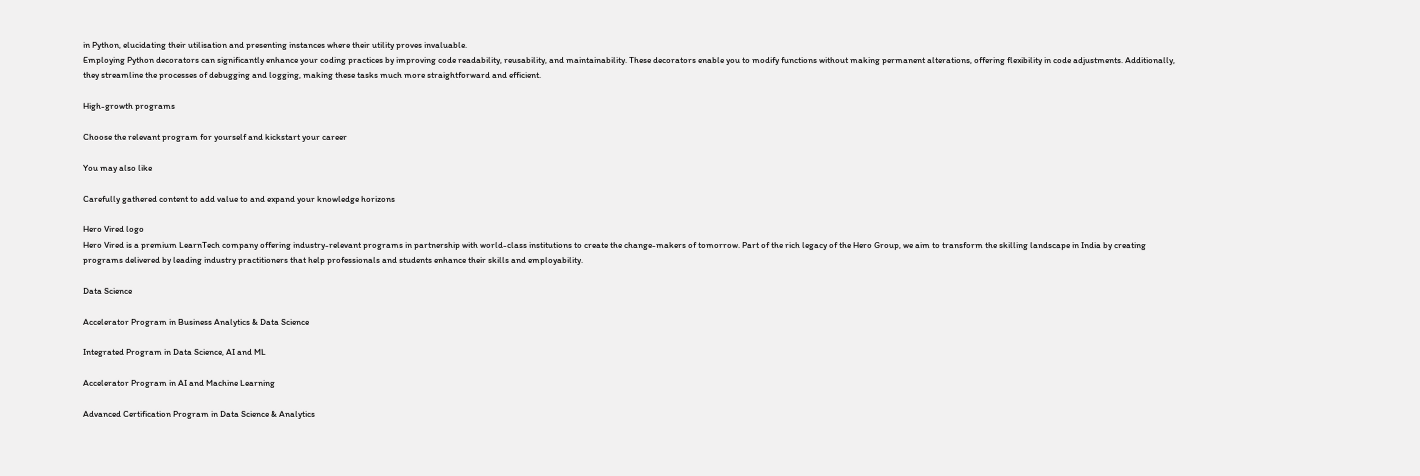in Python, elucidating their utilisation and presenting instances where their utility proves invaluable.
Employing Python decorators can significantly enhance your coding practices by improving code readability, reusability, and maintainability. These decorators enable you to modify functions without making permanent alterations, offering flexibility in code adjustments. Additionally, they streamline the processes of debugging and logging, making these tasks much more straightforward and efficient.

High-growth programs

Choose the relevant program for yourself and kickstart your career

You may also like

Carefully gathered content to add value to and expand your knowledge horizons

Hero Vired logo
Hero Vired is a premium LearnTech company offering industry-relevant programs in partnership with world-class institutions to create the change-makers of tomorrow. Part of the rich legacy of the Hero Group, we aim to transform the skilling landscape in India by creating programs delivered by leading industry practitioners that help professionals and students enhance their skills and employability.

Data Science

Accelerator Program in Business Analytics & Data Science

Integrated Program in Data Science, AI and ML

Accelerator Program in AI and Machine Learning

Advanced Certification Program in Data Science & Analytics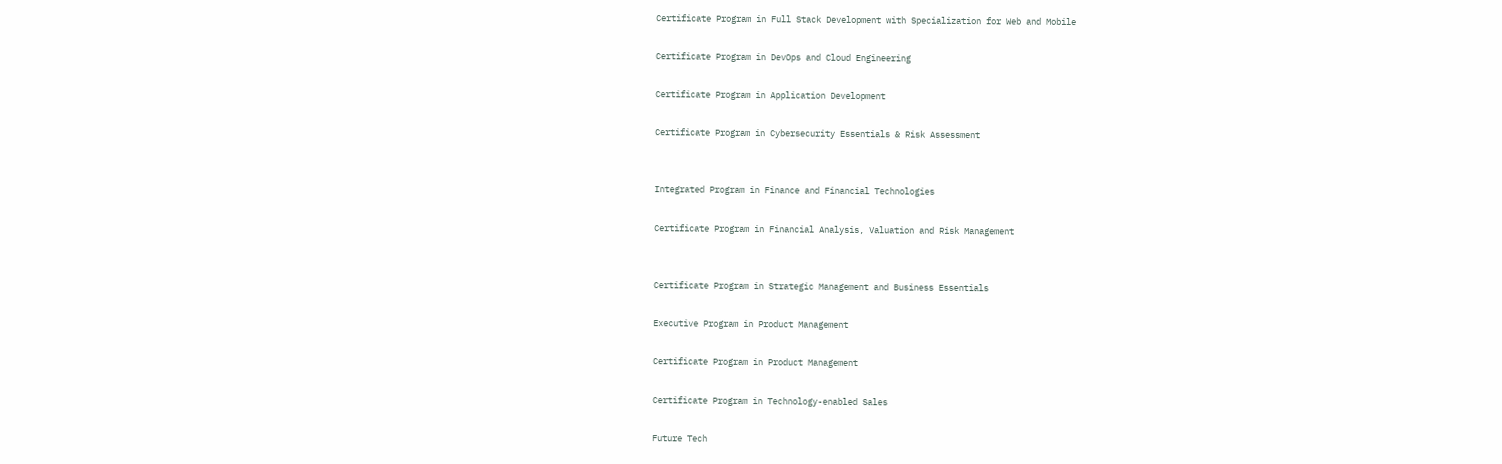Certificate Program in Full Stack Development with Specialization for Web and Mobile

Certificate Program in DevOps and Cloud Engineering

Certificate Program in Application Development

Certificate Program in Cybersecurity Essentials & Risk Assessment


Integrated Program in Finance and Financial Technologies

Certificate Program in Financial Analysis, Valuation and Risk Management


Certificate Program in Strategic Management and Business Essentials

Executive Program in Product Management

Certificate Program in Product Management

Certificate Program in Technology-enabled Sales

Future Tech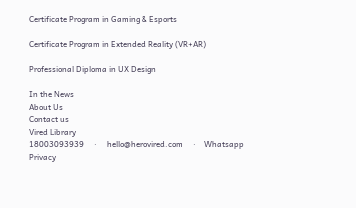Certificate Program in Gaming & Esports

Certificate Program in Extended Reality (VR+AR)

Professional Diploma in UX Design

In the News
About Us
Contact us
Vired Library
18003093939     ·     hello@herovired.com     ·    Whatsapp
Privacy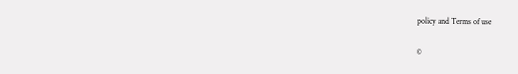policy and Terms of use

©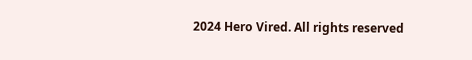2024 Hero Vired. All rights reserved